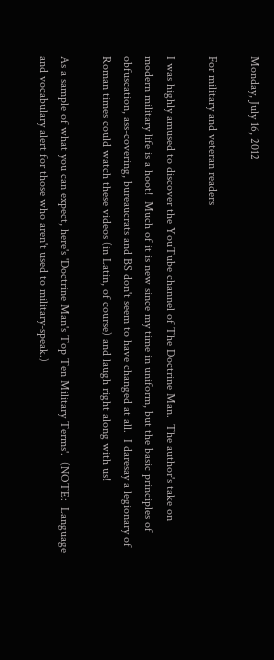Monday, July 16, 2012

For military and veteran readers

I was highly amused to discover the YouTube channel of The Doctrine Man.  The author's take on modern military life is a hoot!  Much of it is new since my time in uniform, but the basic principles of obfuscation, ass-covering, bureaucrats and BS don't seem to have changed at all.  I daresay a legionary of Roman times could watch these videos (in Latin, of course) and laugh right along with us!

As a sample of what you can expect, here's 'Doctrine Man's Top Ten Military Terms'.  (NOTE:  Language and vocabulary alert for those who aren't used to military-speak.)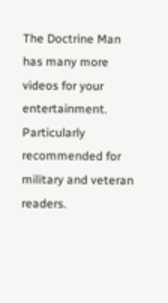The Doctrine Man has many more videos for your entertainment.  Particularly recommended for military and veteran readers.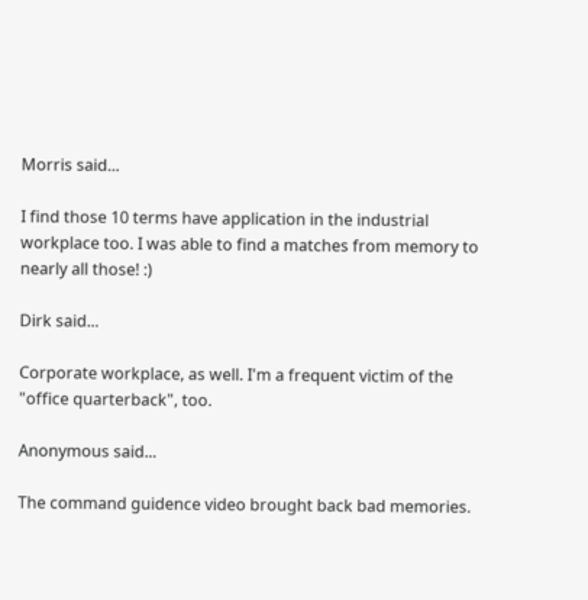Morris said...

I find those 10 terms have application in the industrial workplace too. I was able to find a matches from memory to nearly all those! :)

Dirk said...

Corporate workplace, as well. I'm a frequent victim of the "office quarterback", too.

Anonymous said...

The command guidence video brought back bad memories.